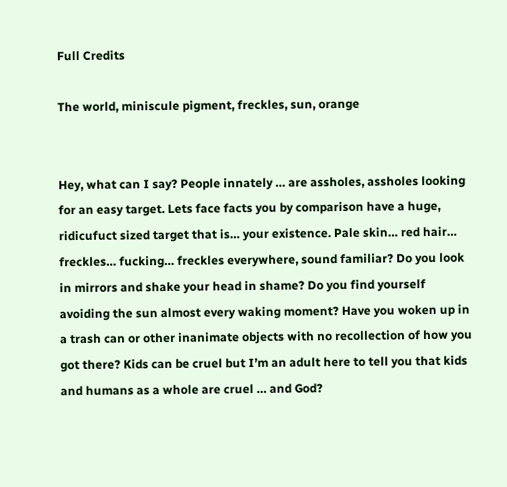Full Credits

The world, miniscule pigment, freckles, sun, orange


Hey, what can I say? People innately … are assholes, assholes looking for an easy target. Lets face facts you by comparison have a huge, ridicufuct sized target that is… your existence. Pale skin… red hair… freckles… fucking… freckles everywhere, sound familiar? Do you look in mirrors and shake your head in shame? Do you find yourself avoiding the sun almost every waking moment? Have you woken up in a trash can or other inanimate objects with no recollection of how you got there? Kids can be cruel but I’m an adult here to tell you that kids and humans as a whole are cruel … and God?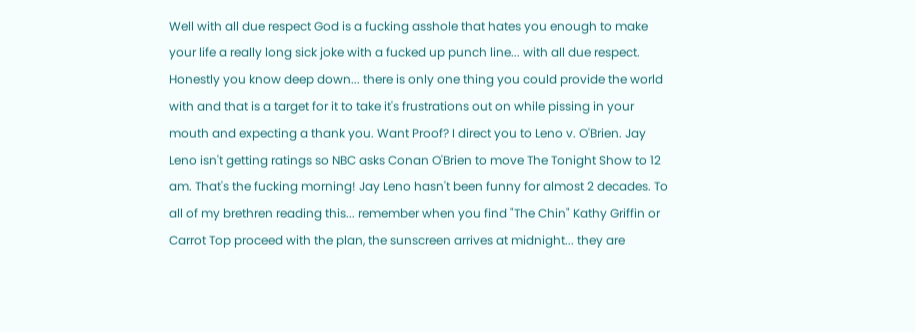Well with all due respect God is a fucking asshole that hates you enough to make your life a really long sick joke with a fucked up punch line... with all due respect. Honestly you know deep down... there is only one thing you could provide the world with and that is a target for it to take it's frustrations out on while pissing in your mouth and expecting a thank you. Want Proof? I direct you to Leno v. O'Brien. Jay Leno isn't getting ratings so NBC asks Conan O'Brien to move The Tonight Show to 12 am. That's the fucking morning! Jay Leno hasn't been funny for almost 2 decades. To all of my brethren reading this... remember when you find "The Chin" Kathy Griffin or Carrot Top proceed with the plan, the sunscreen arrives at midnight... they are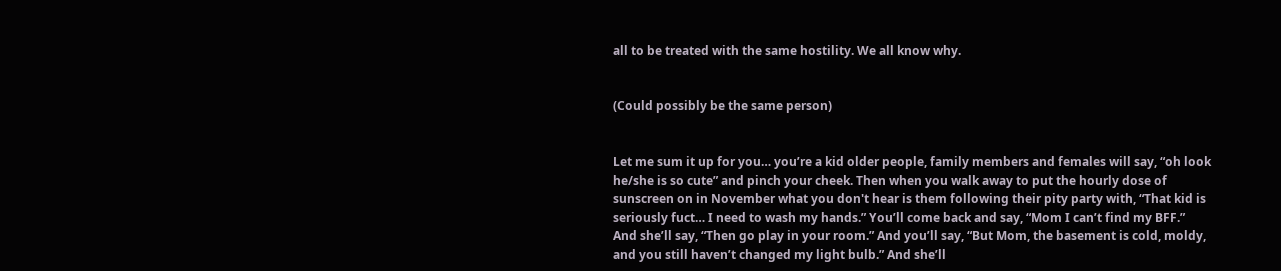all to be treated with the same hostility. We all know why.


(Could possibly be the same person)


Let me sum it up for you… you’re a kid older people, family members and females will say, “oh look he/she is so cute” and pinch your cheek. Then when you walk away to put the hourly dose of sunscreen on in November what you don't hear is them following their pity party with, “That kid is seriously fuct… I need to wash my hands.” You’ll come back and say, “Mom I can’t find my BFF.”  And she’ll say, “Then go play in your room.” And you’ll say, “But Mom, the basement is cold, moldy, and you still haven’t changed my light bulb.” And she’ll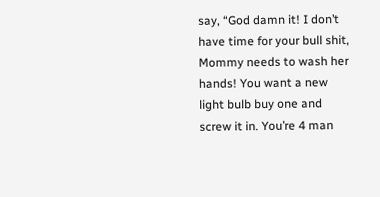say, “God damn it! I don’t have time for your bull shit, Mommy needs to wash her hands! You want a new light bulb buy one and screw it in. You’re 4 man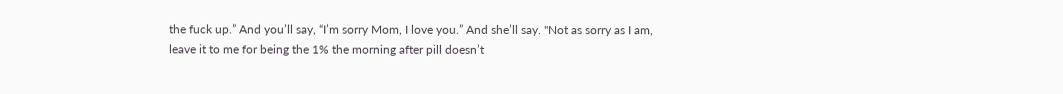the fuck up.” And you’ll say, “I’m sorry Mom, I love you.” And she’ll say. "Not as sorry as I am, leave it to me for being the 1% the morning after pill doesn’t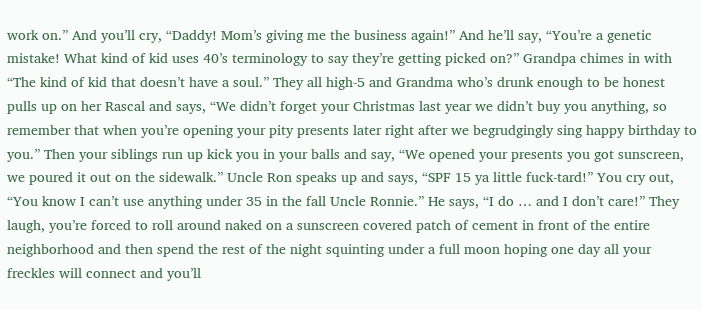work on.” And you’ll cry, “Daddy! Mom’s giving me the business again!” And he’ll say, “You’re a genetic mistake! What kind of kid uses 40’s terminology to say they’re getting picked on?” Grandpa chimes in with “The kind of kid that doesn’t have a soul.” They all high-5 and Grandma who’s drunk enough to be honest pulls up on her Rascal and says, “We didn’t forget your Christmas last year we didn’t buy you anything, so remember that when you’re opening your pity presents later right after we begrudgingly sing happy birthday to you.” Then your siblings run up kick you in your balls and say, “We opened your presents you got sunscreen, we poured it out on the sidewalk.” Uncle Ron speaks up and says, “SPF 15 ya little fuck-tard!” You cry out, “You know I can’t use anything under 35 in the fall Uncle Ronnie.” He says, “I do … and I don’t care!” They laugh, you’re forced to roll around naked on a sunscreen covered patch of cement in front of the entire neighborhood and then spend the rest of the night squinting under a full moon hoping one day all your freckles will connect and you’ll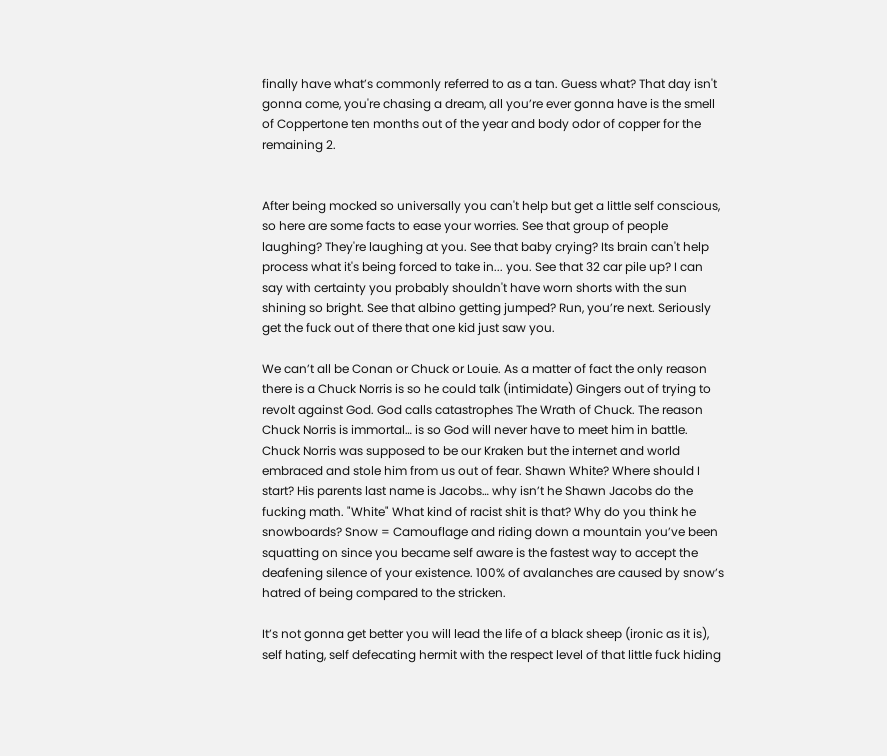finally have what’s commonly referred to as a tan. Guess what? That day isn't gonna come, you're chasing a dream, all you’re ever gonna have is the smell of Coppertone ten months out of the year and body odor of copper for the remaining 2.


After being mocked so universally you can't help but get a little self conscious, so here are some facts to ease your worries. See that group of people laughing? They're laughing at you. See that baby crying? Its brain can't help process what it's being forced to take in... you. See that 32 car pile up? I can say with certainty you probably shouldn't have worn shorts with the sun shining so bright. See that albino getting jumped? Run, you’re next. Seriously get the fuck out of there that one kid just saw you.

We can’t all be Conan or Chuck or Louie. As a matter of fact the only reason there is a Chuck Norris is so he could talk (intimidate) Gingers out of trying to revolt against God. God calls catastrophes The Wrath of Chuck. The reason Chuck Norris is immortal… is so God will never have to meet him in battle. Chuck Norris was supposed to be our Kraken but the internet and world embraced and stole him from us out of fear. Shawn White? Where should I start? His parents last name is Jacobs… why isn’t he Shawn Jacobs do the fucking math. "White" What kind of racist shit is that? Why do you think he snowboards? Snow = Camouflage and riding down a mountain you’ve been squatting on since you became self aware is the fastest way to accept the deafening silence of your existence. 100% of avalanches are caused by snow’s hatred of being compared to the stricken.

It’s not gonna get better you will lead the life of a black sheep (ironic as it is), self hating, self defecating hermit with the respect level of that little fuck hiding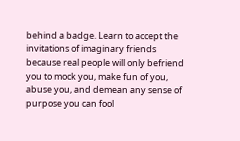behind a badge. Learn to accept the invitations of imaginary friends because real people will only befriend you to mock you, make fun of you, abuse you, and demean any sense of purpose you can fool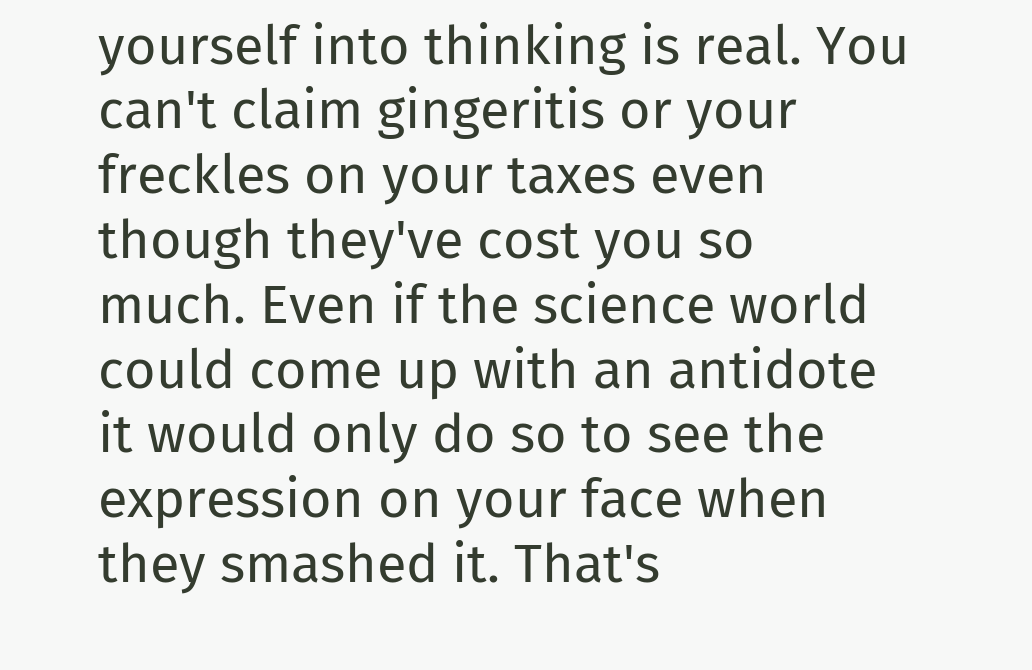yourself into thinking is real. You can't claim gingeritis or your freckles on your taxes even though they've cost you so much. Even if the science world could come up with an antidote it would only do so to see the expression on your face when they smashed it. That's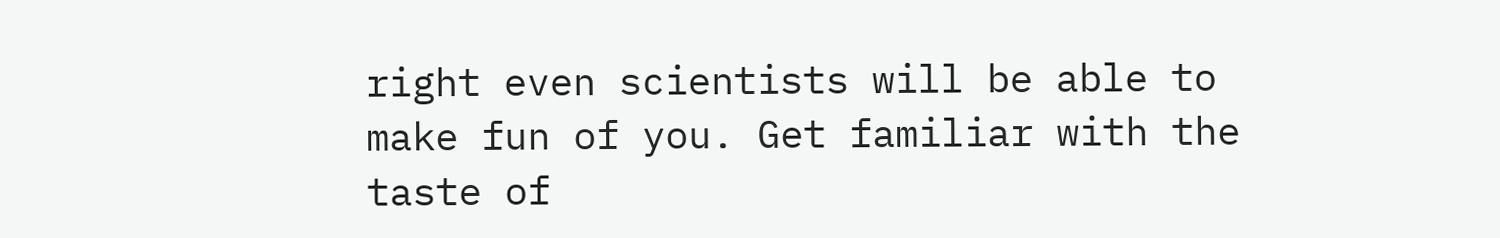right even scientists will be able to make fun of you. Get familiar with the taste of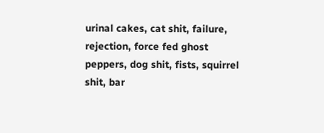urinal cakes, cat shit, failure, rejection, force fed ghost peppers, dog shit, fists, squirrel shit, bar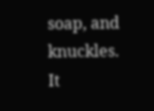soap, and knuckles. It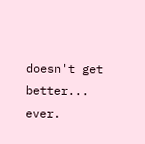doesn't get better... ever.